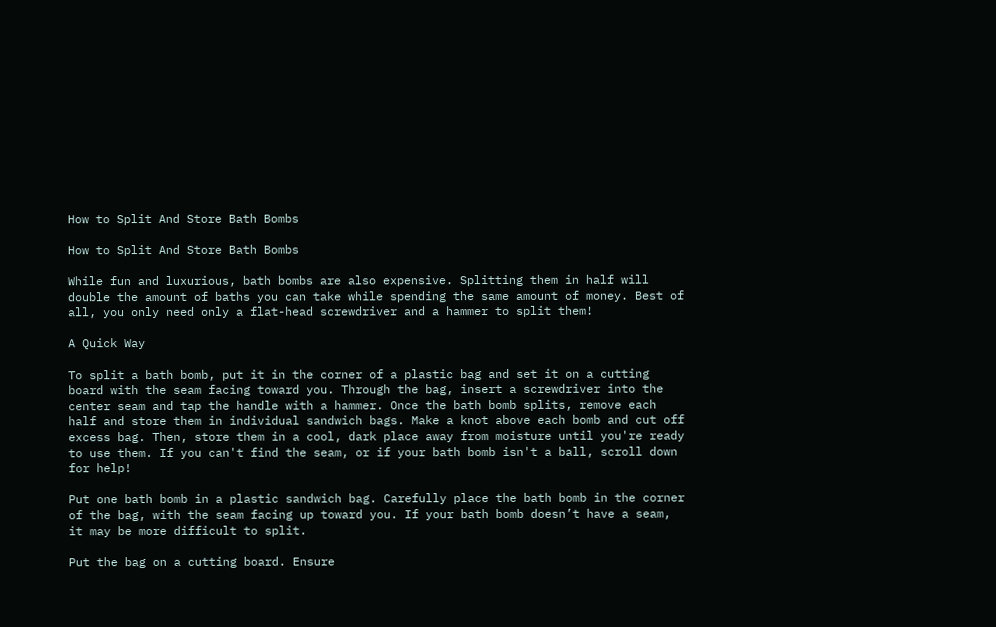How to Split And Store Bath Bombs

How to Split And Store Bath Bombs

While fun and luxurious, bath bombs are also expensive. Splitting them in half will double the amount of baths you can take while spending the same amount of money. Best of all, you only need only a flat-head screwdriver and a hammer to split them!

A Quick Way

To split a bath bomb, put it in the corner of a plastic bag and set it on a cutting board with the seam facing toward you. Through the bag, insert a screwdriver into the center seam and tap the handle with a hammer. Once the bath bomb splits, remove each half and store them in individual sandwich bags. Make a knot above each bomb and cut off excess bag. Then, store them in a cool, dark place away from moisture until you're ready to use them. If you can't find the seam, or if your bath bomb isn't a ball, scroll down for help!

Put one bath bomb in a plastic sandwich bag. Carefully place the bath bomb in the corner of the bag, with the seam facing up toward you. If your bath bomb doesn’t have a seam, it may be more difficult to split.

Put the bag on a cutting board. Ensure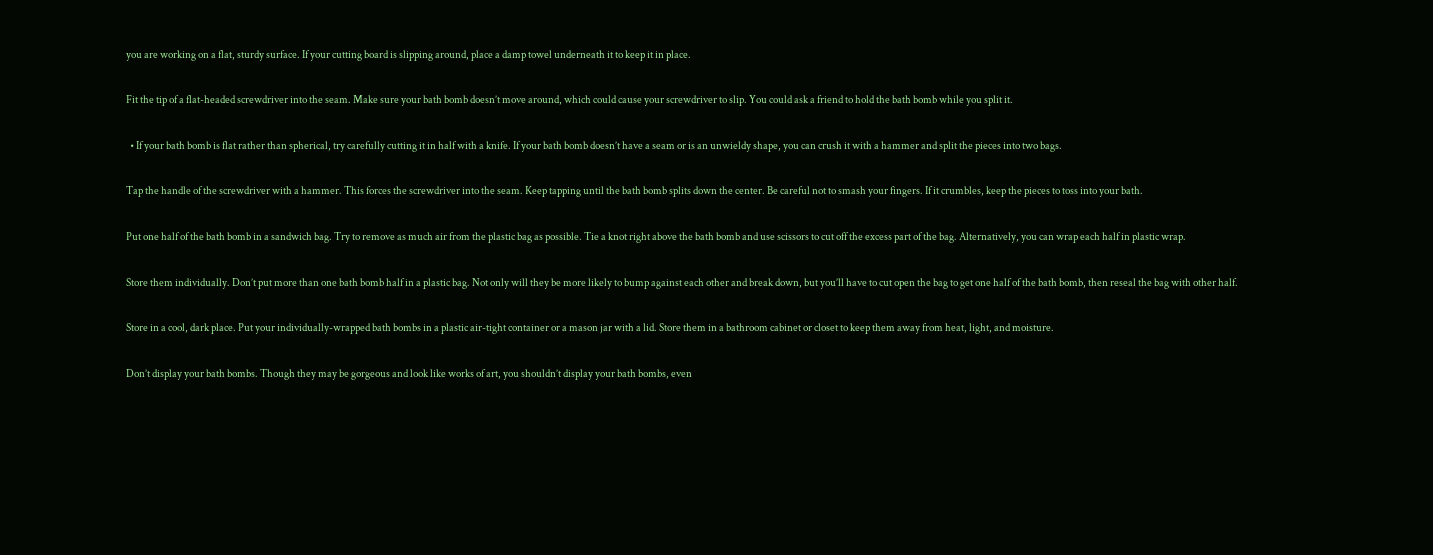you are working on a flat, sturdy surface. If your cutting board is slipping around, place a damp towel underneath it to keep it in place.

Fit the tip of a flat-headed screwdriver into the seam. Make sure your bath bomb doesn’t move around, which could cause your screwdriver to slip. You could ask a friend to hold the bath bomb while you split it.

  • If your bath bomb is flat rather than spherical, try carefully cutting it in half with a knife. If your bath bomb doesn’t have a seam or is an unwieldy shape, you can crush it with a hammer and split the pieces into two bags.

Tap the handle of the screwdriver with a hammer. This forces the screwdriver into the seam. Keep tapping until the bath bomb splits down the center. Be careful not to smash your fingers. If it crumbles, keep the pieces to toss into your bath.

Put one half of the bath bomb in a sandwich bag. Try to remove as much air from the plastic bag as possible. Tie a knot right above the bath bomb and use scissors to cut off the excess part of the bag. Alternatively, you can wrap each half in plastic wrap.

Store them individually. Don’t put more than one bath bomb half in a plastic bag. Not only will they be more likely to bump against each other and break down, but you’ll have to cut open the bag to get one half of the bath bomb, then reseal the bag with other half.

Store in a cool, dark place. Put your individually-wrapped bath bombs in a plastic air-tight container or a mason jar with a lid. Store them in a bathroom cabinet or closet to keep them away from heat, light, and moisture.

Don’t display your bath bombs. Though they may be gorgeous and look like works of art, you shouldn’t display your bath bombs, even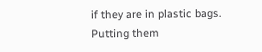if they are in plastic bags. Putting them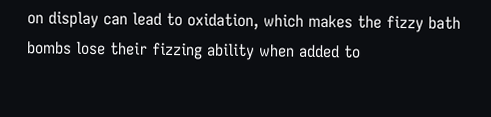on display can lead to oxidation, which makes the fizzy bath bombs lose their fizzing ability when added to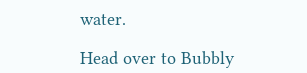water.

Head over to Bubbly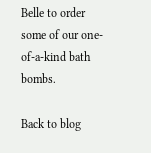Belle to order some of our one-of-a-kind bath bombs.

Back to blog